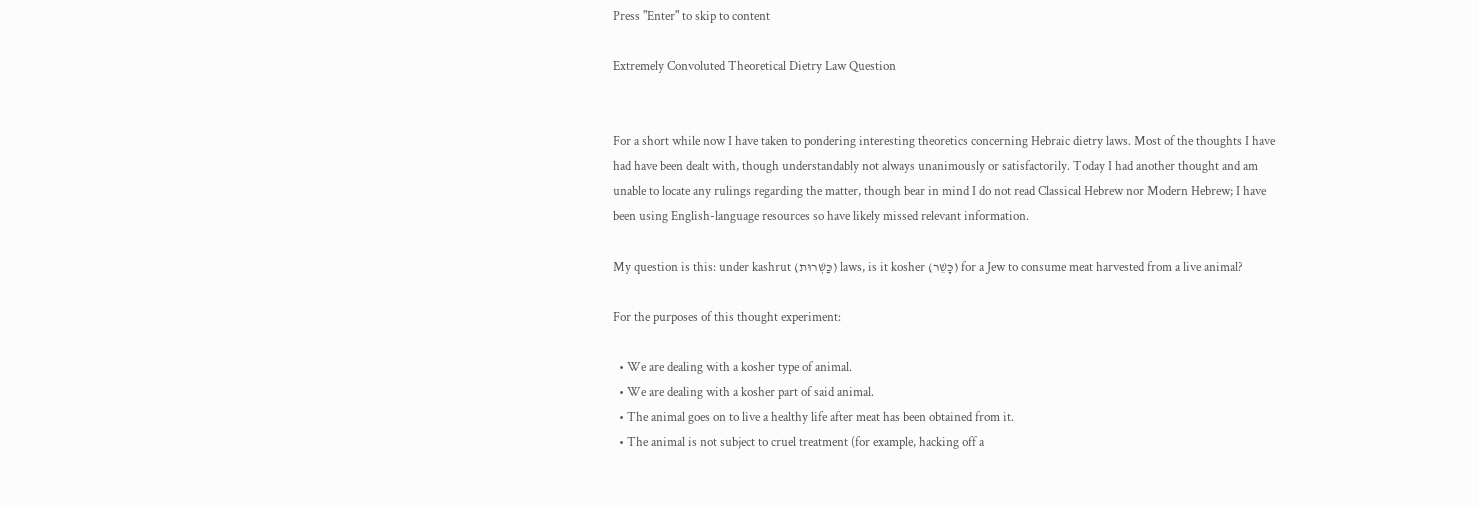Press "Enter" to skip to content

Extremely Convoluted Theoretical Dietry Law Question


For a short while now I have taken to pondering interesting theoretics concerning Hebraic dietry laws. Most of the thoughts I have had have been dealt with, though understandably not always unanimously or satisfactorily. Today I had another thought and am unable to locate any rulings regarding the matter, though bear in mind I do not read Classical Hebrew nor Modern Hebrew; I have been using English-language resources so have likely missed relevant information.

My question is this: under kashrut (כַּשְׁרוּת) laws, is it kosher (כָּשֵׁר) for a Jew to consume meat harvested from a live animal?

For the purposes of this thought experiment:

  • We are dealing with a kosher type of animal.
  • We are dealing with a kosher part of said animal.
  • The animal goes on to live a healthy life after meat has been obtained from it.
  • The animal is not subject to cruel treatment (for example, hacking off a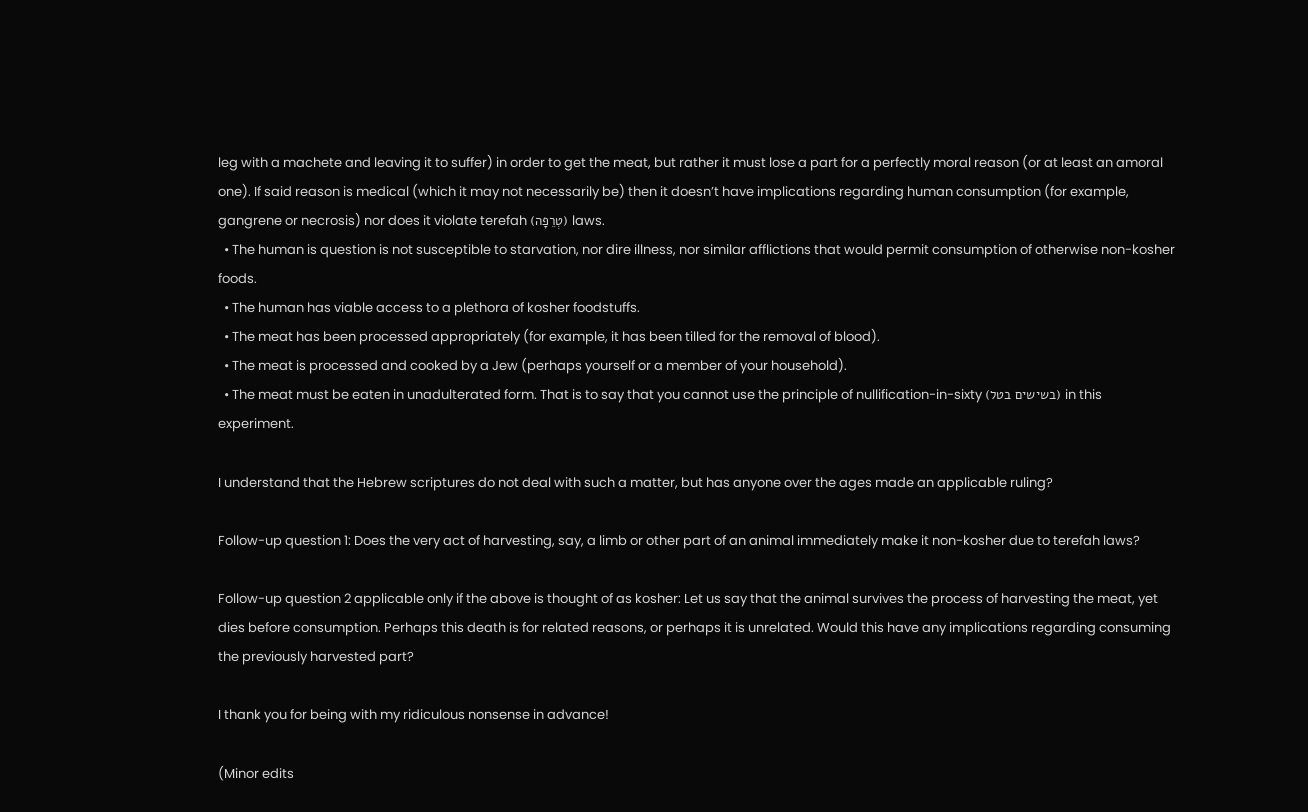leg with a machete and leaving it to suffer) in order to get the meat, but rather it must lose a part for a perfectly moral reason (or at least an amoral one). If said reason is medical (which it may not necessarily be) then it doesn’t have implications regarding human consumption (for example, gangrene or necrosis) nor does it violate terefah (טְרֵפָה) laws.
  • The human is question is not susceptible to starvation, nor dire illness, nor similar afflictions that would permit consumption of otherwise non-kosher foods.
  • The human has viable access to a plethora of kosher foodstuffs.
  • The meat has been processed appropriately (for example, it has been tilled for the removal of blood).
  • The meat is processed and cooked by a Jew (perhaps yourself or a member of your household).
  • The meat must be eaten in unadulterated form. That is to say that you cannot use the principle of nullification-in-sixty (בשישים בטל) in this experiment.

I understand that the Hebrew scriptures do not deal with such a matter, but has anyone over the ages made an applicable ruling?

Follow-up question 1: Does the very act of harvesting, say, a limb or other part of an animal immediately make it non-kosher due to terefah laws?

Follow-up question 2 applicable only if the above is thought of as kosher: Let us say that the animal survives the process of harvesting the meat, yet dies before consumption. Perhaps this death is for related reasons, or perhaps it is unrelated. Would this have any implications regarding consuming the previously harvested part?

I thank you for being with my ridiculous nonsense in advance!

(Minor edits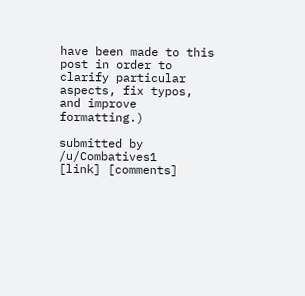have been made to this post in order to clarify particular aspects, fix typos, and improve formatting.)

submitted by /u/Combatives1
[link] [comments]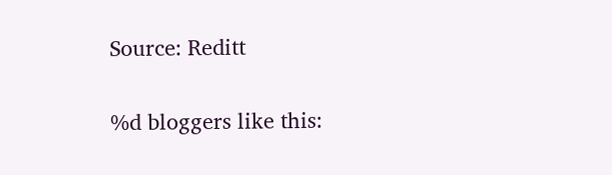Source: Reditt

%d bloggers like this: